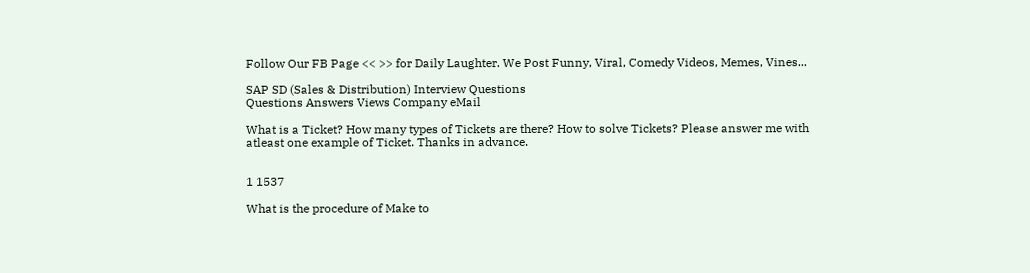Follow Our FB Page << >> for Daily Laughter. We Post Funny, Viral, Comedy Videos, Memes, Vines...

SAP SD (Sales & Distribution) Interview Questions
Questions Answers Views Company eMail

What is a Ticket? How many types of Tickets are there? How to solve Tickets? Please answer me with atleast one example of Ticket. Thanks in advance.


1 1537

What is the procedure of Make to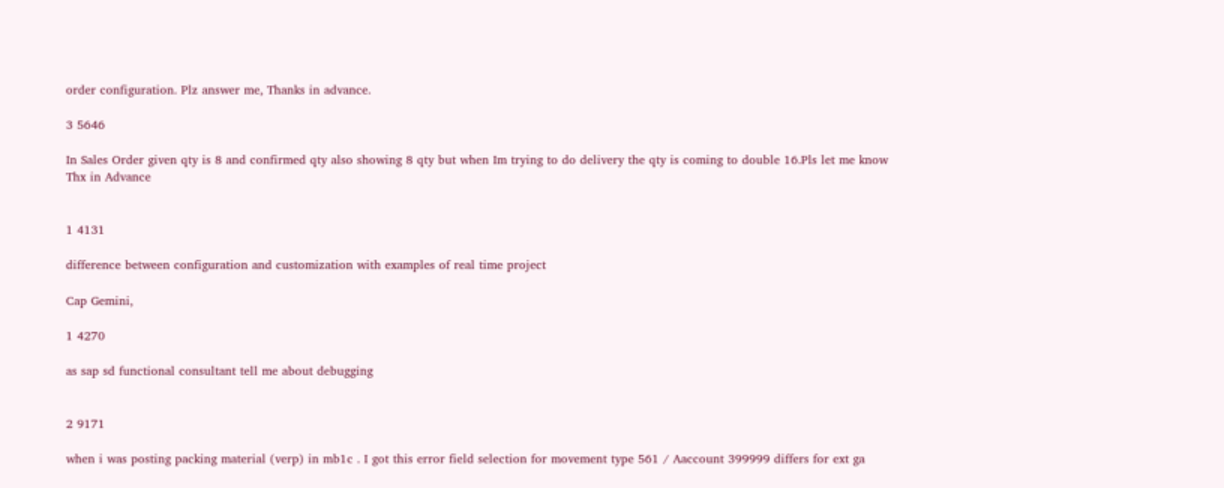order configuration. Plz answer me, Thanks in advance.

3 5646

In Sales Order given qty is 8 and confirmed qty also showing 8 qty but when Im trying to do delivery the qty is coming to double 16.Pls let me know Thx in Advance


1 4131

difference between configuration and customization with examples of real time project

Cap Gemini,

1 4270

as sap sd functional consultant tell me about debugging


2 9171

when i was posting packing material (verp) in mb1c . I got this error field selection for movement type 561 / Aaccount 399999 differs for ext ga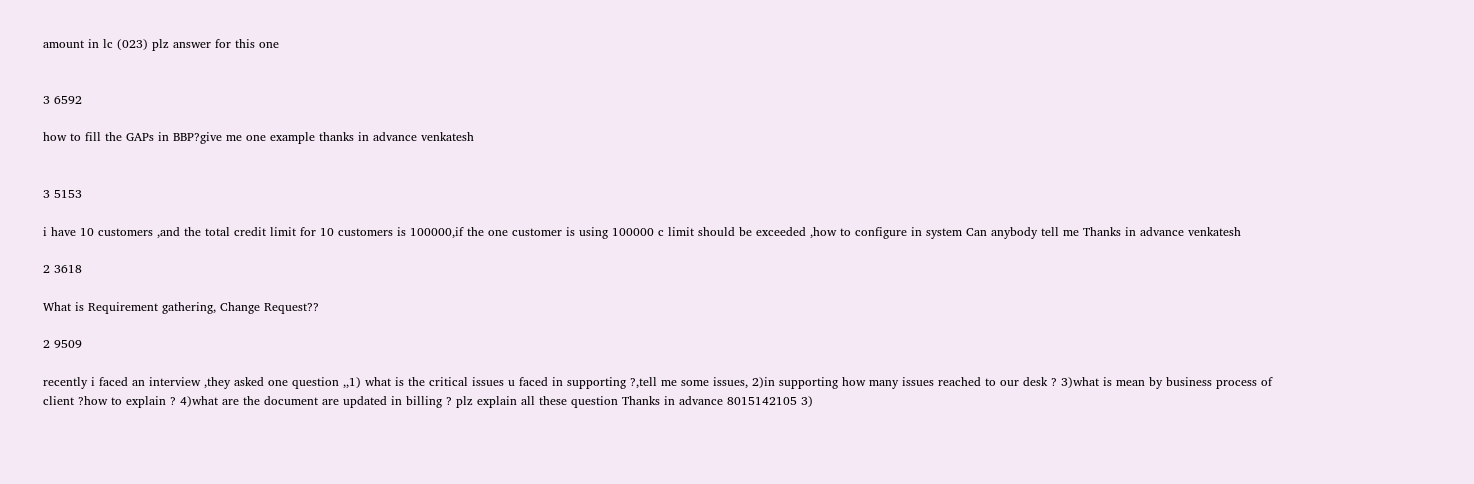amount in lc (023) plz answer for this one


3 6592

how to fill the GAPs in BBP?give me one example thanks in advance venkatesh


3 5153

i have 10 customers ,and the total credit limit for 10 customers is 100000,if the one customer is using 100000 c limit should be exceeded ,how to configure in system Can anybody tell me Thanks in advance venkatesh

2 3618

What is Requirement gathering, Change Request??

2 9509

recently i faced an interview ,they asked one question ,,1) what is the critical issues u faced in supporting ?,tell me some issues, 2)in supporting how many issues reached to our desk ? 3)what is mean by business process of client ?how to explain ? 4)what are the document are updated in billing ? plz explain all these question Thanks in advance 8015142105 3)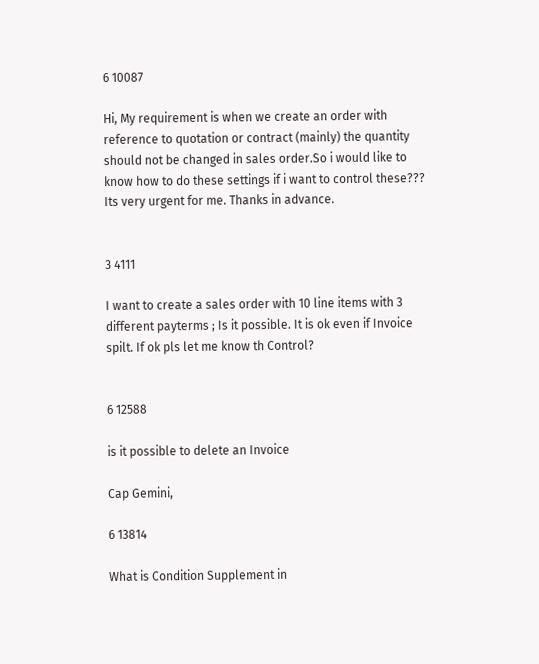6 10087

Hi, My requirement is when we create an order with reference to quotation or contract (mainly) the quantity should not be changed in sales order.So i would like to know how to do these settings if i want to control these??? Its very urgent for me. Thanks in advance.


3 4111

I want to create a sales order with 10 line items with 3 different payterms ; Is it possible. It is ok even if Invoice spilt. If ok pls let me know th Control?


6 12588

is it possible to delete an Invoice

Cap Gemini,

6 13814

What is Condition Supplement in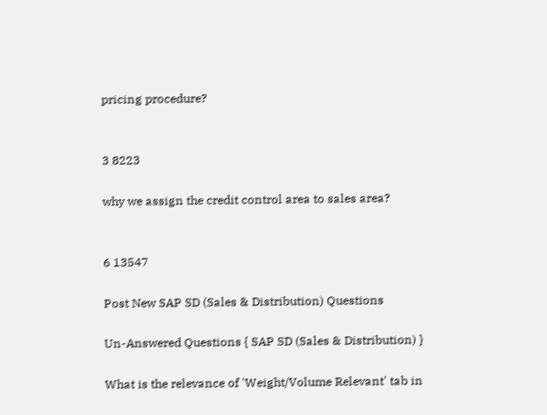pricing procedure?


3 8223

why we assign the credit control area to sales area?


6 13547

Post New SAP SD (Sales & Distribution) Questions

Un-Answered Questions { SAP SD (Sales & Distribution) }

What is the relevance of 'Weight/Volume Relevant' tab in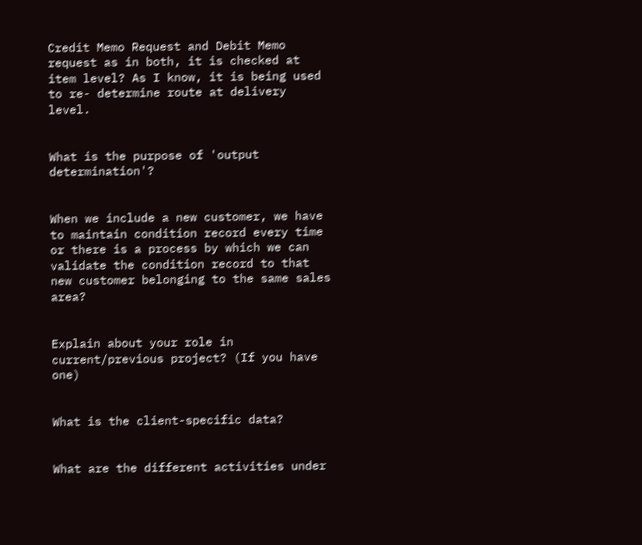Credit Memo Request and Debit Memo request as in both, it is checked at item level? As I know, it is being used to re- determine route at delivery level.


What is the purpose of 'output determination'?


When we include a new customer, we have to maintain condition record every time or there is a process by which we can validate the condition record to that new customer belonging to the same sales area?


Explain about your role in current/previous project? (If you have one)


What is the client-specific data?


What are the different activities under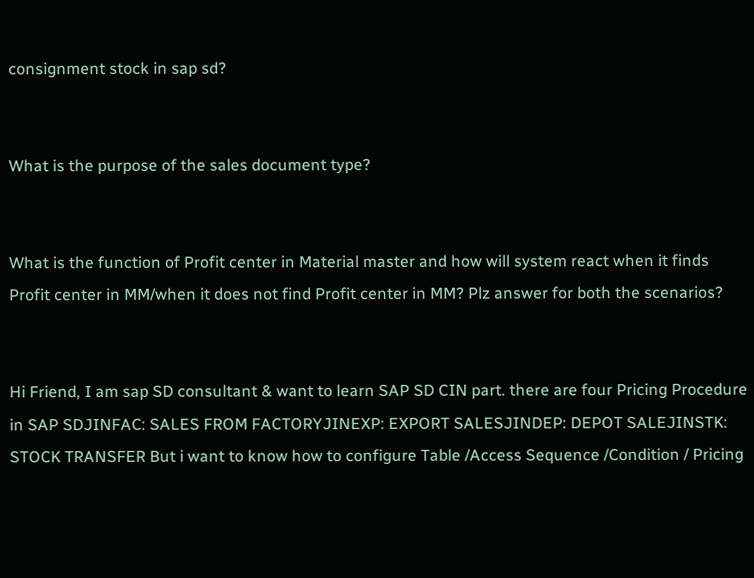consignment stock in sap sd?


What is the purpose of the sales document type?


What is the function of Profit center in Material master and how will system react when it finds Profit center in MM/when it does not find Profit center in MM? Plz answer for both the scenarios?


Hi Friend, I am sap SD consultant & want to learn SAP SD CIN part. there are four Pricing Procedure in SAP SDJINFAC: SALES FROM FACTORYJINEXP: EXPORT SALESJINDEP: DEPOT SALEJINSTK: STOCK TRANSFER But i want to know how to configure Table /Access Sequence /Condition / Pricing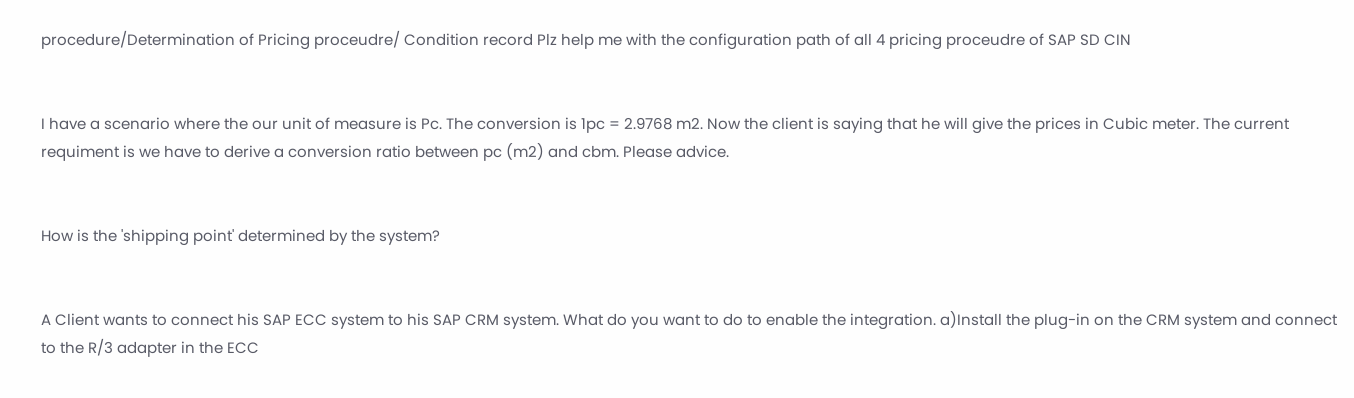procedure/Determination of Pricing proceudre/ Condition record Plz help me with the configuration path of all 4 pricing proceudre of SAP SD CIN


I have a scenario where the our unit of measure is Pc. The conversion is 1pc = 2.9768 m2. Now the client is saying that he will give the prices in Cubic meter. The current requiment is we have to derive a conversion ratio between pc (m2) and cbm. Please advice.


How is the 'shipping point' determined by the system?


A Client wants to connect his SAP ECC system to his SAP CRM system. What do you want to do to enable the integration. a)Install the plug-in on the CRM system and connect to the R/3 adapter in the ECC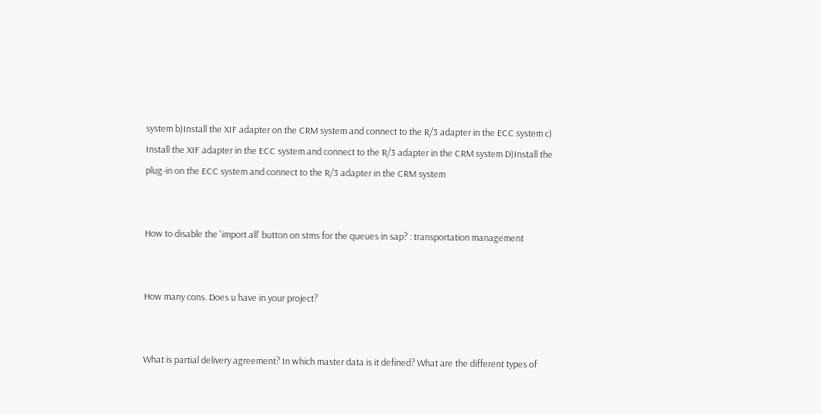system b)Install the XIF adapter on the CRM system and connect to the R/3 adapter in the ECC system c) Install the XIF adapter in the ECC system and connect to the R/3 adapter in the CRM system D)Install the plug-in on the ECC system and connect to the R/3 adapter in the CRM system


How to disable the 'import all' button on stms for the queues in sap? : transportation management


How many cons. Does u have in your project?


What is partial delivery agreement? In which master data is it defined? What are the different types of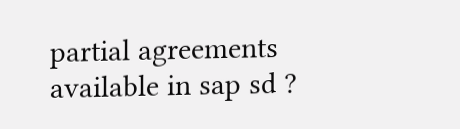partial agreements available in sap sd ?